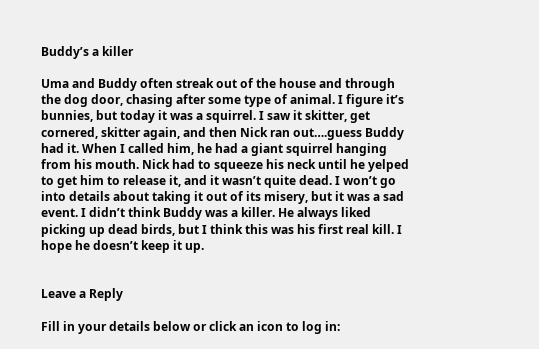Buddy’s a killer

Uma and Buddy often streak out of the house and through the dog door, chasing after some type of animal. I figure it’s bunnies, but today it was a squirrel. I saw it skitter, get cornered, skitter again, and then Nick ran out….guess Buddy had it. When I called him, he had a giant squirrel hanging from his mouth. Nick had to squeeze his neck until he yelped to get him to release it, and it wasn’t quite dead. I won’t go into details about taking it out of its misery, but it was a sad event. I didn’t think Buddy was a killer. He always liked picking up dead birds, but I think this was his first real kill. I hope he doesn’t keep it up.


Leave a Reply

Fill in your details below or click an icon to log in: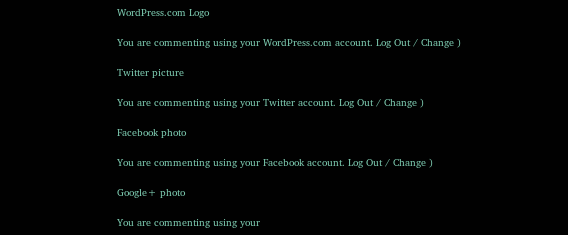WordPress.com Logo

You are commenting using your WordPress.com account. Log Out / Change )

Twitter picture

You are commenting using your Twitter account. Log Out / Change )

Facebook photo

You are commenting using your Facebook account. Log Out / Change )

Google+ photo

You are commenting using your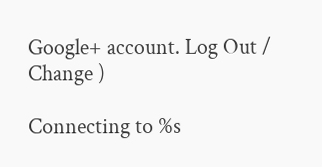Google+ account. Log Out / Change )

Connecting to %s